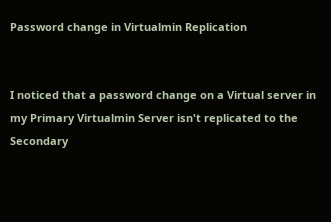Password change in Virtualmin Replication


I noticed that a password change on a Virtual server in my Primary Virtualmin Server isn't replicated to the Secondary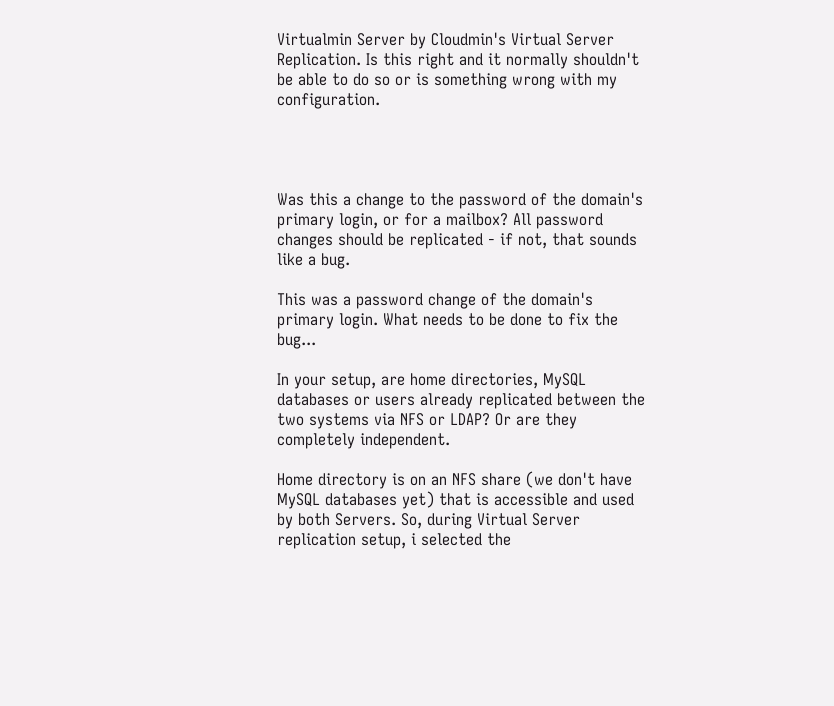Virtualmin Server by Cloudmin's Virtual Server Replication. Is this right and it normally shouldn't be able to do so or is something wrong with my configuration.




Was this a change to the password of the domain's primary login, or for a mailbox? All password changes should be replicated - if not, that sounds like a bug.

This was a password change of the domain's primary login. What needs to be done to fix the bug...

In your setup, are home directories, MySQL databases or users already replicated between the two systems via NFS or LDAP? Or are they completely independent.

Home directory is on an NFS share (we don't have MySQL databases yet) that is accessible and used by both Servers. So, during Virtual Server replication setup, i selected the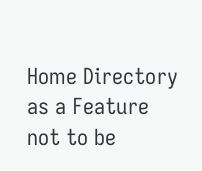Home Directory as a Feature not to be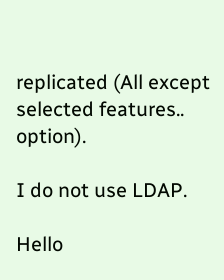replicated (All except selected features.. option).

I do not use LDAP.

Hello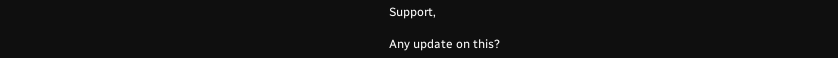Support,

Any update on this?